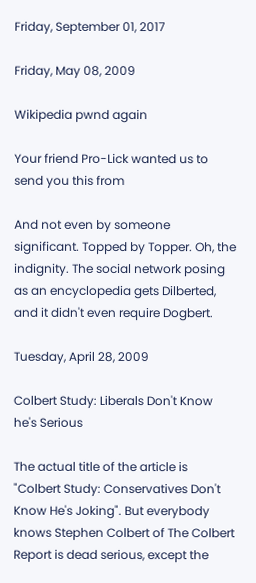Friday, September 01, 2017

Friday, May 08, 2009

Wikipedia pwnd again

Your friend Pro-Lick wanted us to send you this from

And not even by someone significant. Topped by Topper. Oh, the indignity. The social network posing as an encyclopedia gets Dilberted, and it didn't even require Dogbert.

Tuesday, April 28, 2009

Colbert Study: Liberals Don't Know he's Serious

The actual title of the article is "Colbert Study: Conservatives Don't Know He's Joking". But everybody knows Stephen Colbert of The Colbert Report is dead serious, except the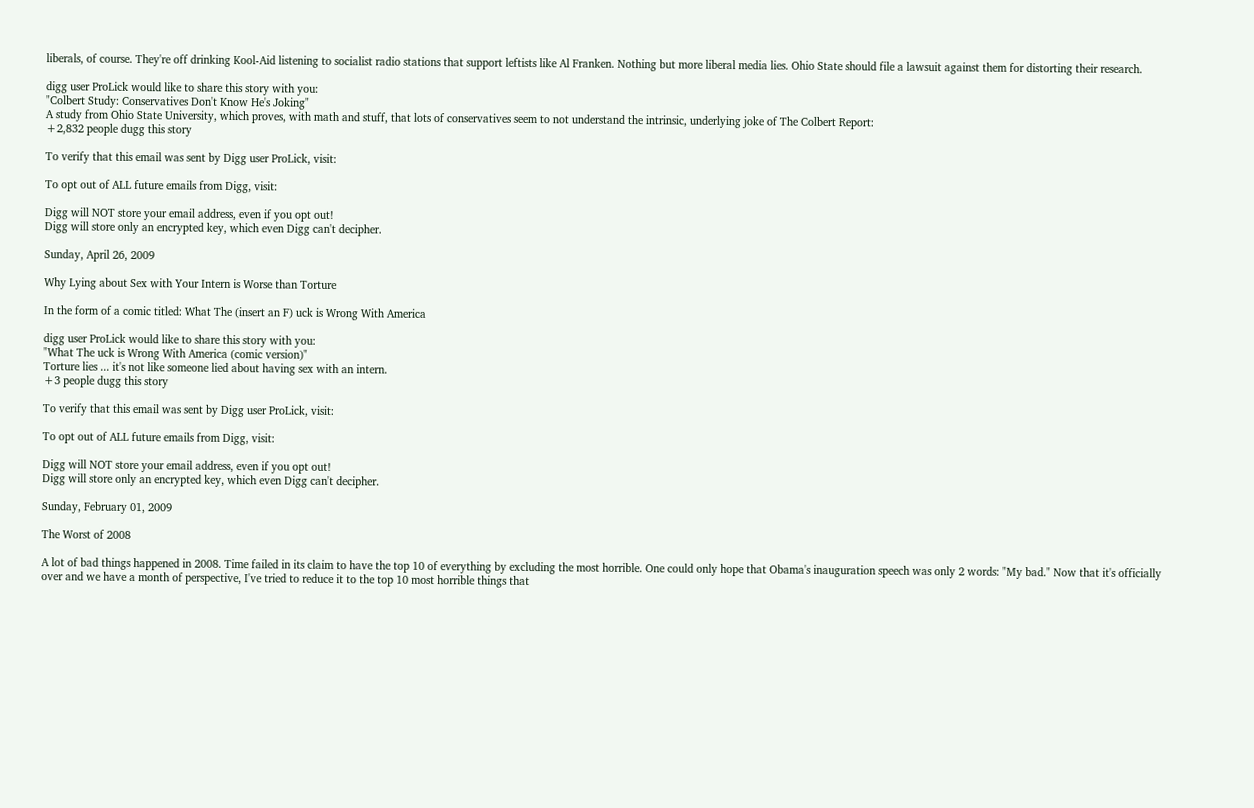liberals, of course. They're off drinking Kool-Aid listening to socialist radio stations that support leftists like Al Franken. Nothing but more liberal media lies. Ohio State should file a lawsuit against them for distorting their research.

digg user ProLick would like to share this story with you:
"Colbert Study: Conservatives Don't Know He's Joking"
A study from Ohio State University, which proves, with math and stuff, that lots of conservatives seem to not understand the intrinsic, underlying joke of The Colbert Report:
+2,832 people dugg this story

To verify that this email was sent by Digg user ProLick, visit:

To opt out of ALL future emails from Digg, visit:

Digg will NOT store your email address, even if you opt out!
Digg will store only an encrypted key, which even Digg can't decipher.

Sunday, April 26, 2009

Why Lying about Sex with Your Intern is Worse than Torture

In the form of a comic titled: What The (insert an F) uck is Wrong With America

digg user ProLick would like to share this story with you:
"What The uck is Wrong With America (comic version)"
Torture lies ... it's not like someone lied about having sex with an intern.
+3 people dugg this story

To verify that this email was sent by Digg user ProLick, visit:

To opt out of ALL future emails from Digg, visit:

Digg will NOT store your email address, even if you opt out!
Digg will store only an encrypted key, which even Digg can't decipher.

Sunday, February 01, 2009

The Worst of 2008

A lot of bad things happened in 2008. Time failed in its claim to have the top 10 of everything by excluding the most horrible. One could only hope that Obama's inauguration speech was only 2 words: "My bad." Now that it's officially over and we have a month of perspective, I've tried to reduce it to the top 10 most horrible things that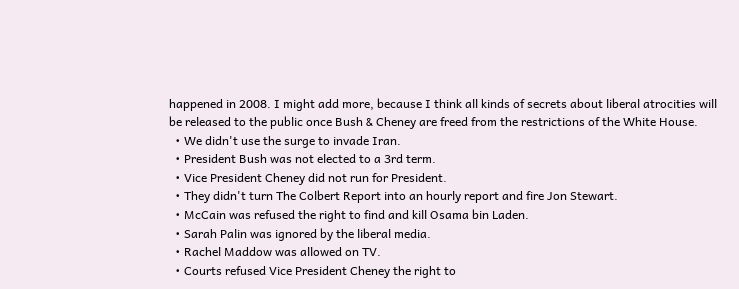happened in 2008. I might add more, because I think all kinds of secrets about liberal atrocities will be released to the public once Bush & Cheney are freed from the restrictions of the White House.
  • We didn't use the surge to invade Iran.
  • President Bush was not elected to a 3rd term.
  • Vice President Cheney did not run for President.
  • They didn't turn The Colbert Report into an hourly report and fire Jon Stewart.
  • McCain was refused the right to find and kill Osama bin Laden.
  • Sarah Palin was ignored by the liberal media.
  • Rachel Maddow was allowed on TV.
  • Courts refused Vice President Cheney the right to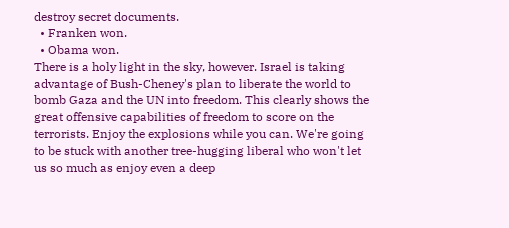destroy secret documents.
  • Franken won.
  • Obama won.
There is a holy light in the sky, however. Israel is taking advantage of Bush-Cheney's plan to liberate the world to bomb Gaza and the UN into freedom. This clearly shows the great offensive capabilities of freedom to score on the terrorists. Enjoy the explosions while you can. We're going to be stuck with another tree-hugging liberal who won't let us so much as enjoy even a deep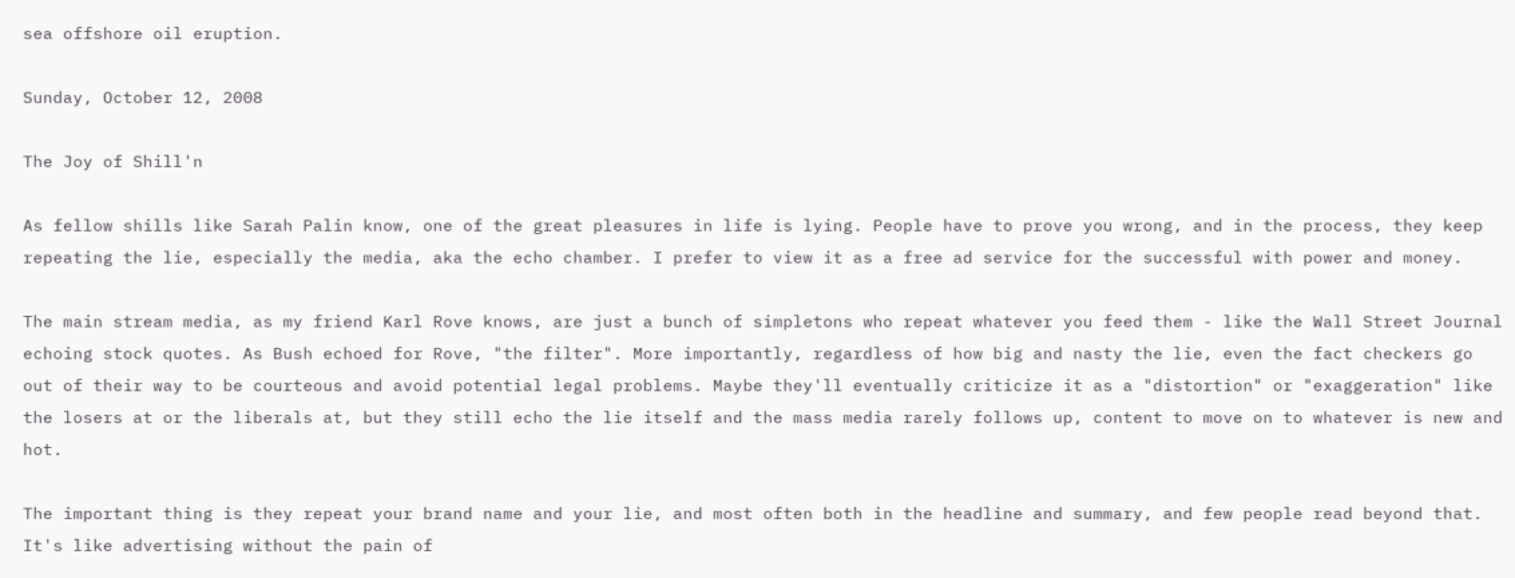sea offshore oil eruption.

Sunday, October 12, 2008

The Joy of Shill'n

As fellow shills like Sarah Palin know, one of the great pleasures in life is lying. People have to prove you wrong, and in the process, they keep repeating the lie, especially the media, aka the echo chamber. I prefer to view it as a free ad service for the successful with power and money.

The main stream media, as my friend Karl Rove knows, are just a bunch of simpletons who repeat whatever you feed them - like the Wall Street Journal echoing stock quotes. As Bush echoed for Rove, "the filter". More importantly, regardless of how big and nasty the lie, even the fact checkers go out of their way to be courteous and avoid potential legal problems. Maybe they'll eventually criticize it as a "distortion" or "exaggeration" like the losers at or the liberals at, but they still echo the lie itself and the mass media rarely follows up, content to move on to whatever is new and hot.

The important thing is they repeat your brand name and your lie, and most often both in the headline and summary, and few people read beyond that. It's like advertising without the pain of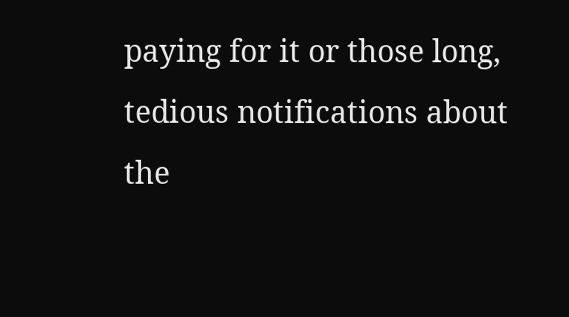paying for it or those long, tedious notifications about the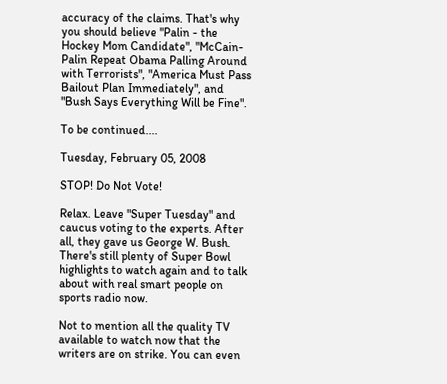accuracy of the claims. That's why you should believe "Palin - the Hockey Mom Candidate", "McCain-Palin Repeat Obama Palling Around with Terrorists", "America Must Pass Bailout Plan Immediately", and "Bush Says Everything Will be Fine".

To be continued....

Tuesday, February 05, 2008

STOP! Do Not Vote!

Relax. Leave "Super Tuesday" and caucus voting to the experts. After all, they gave us George W. Bush. There's still plenty of Super Bowl highlights to watch again and to talk about with real smart people on sports radio now.

Not to mention all the quality TV available to watch now that the writers are on strike. You can even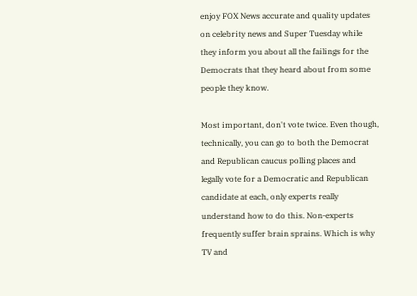enjoy FOX News accurate and quality updates on celebrity news and Super Tuesday while they inform you about all the failings for the Democrats that they heard about from some people they know.

Most important, don't vote twice. Even though, technically, you can go to both the Democrat and Republican caucus polling places and legally vote for a Democratic and Republican candidate at each, only experts really understand how to do this. Non-experts frequently suffer brain sprains. Which is why TV and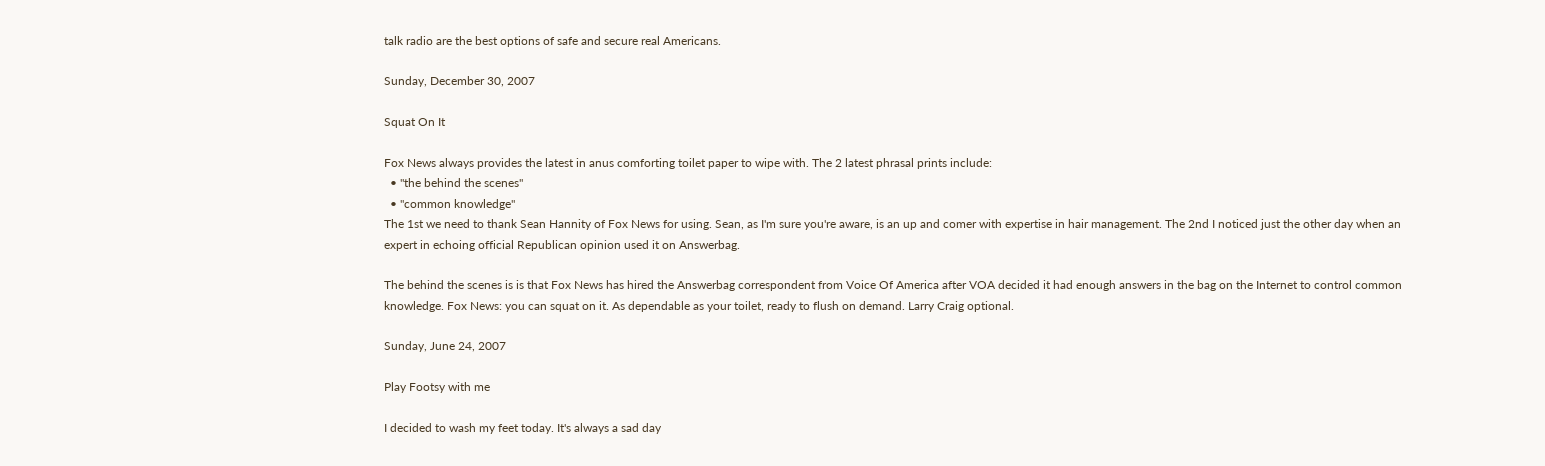talk radio are the best options of safe and secure real Americans.

Sunday, December 30, 2007

Squat On It

Fox News always provides the latest in anus comforting toilet paper to wipe with. The 2 latest phrasal prints include:
  • "the behind the scenes"
  • "common knowledge"
The 1st we need to thank Sean Hannity of Fox News for using. Sean, as I'm sure you're aware, is an up and comer with expertise in hair management. The 2nd I noticed just the other day when an expert in echoing official Republican opinion used it on Answerbag.

The behind the scenes is is that Fox News has hired the Answerbag correspondent from Voice Of America after VOA decided it had enough answers in the bag on the Internet to control common knowledge. Fox News: you can squat on it. As dependable as your toilet, ready to flush on demand. Larry Craig optional.

Sunday, June 24, 2007

Play Footsy with me

I decided to wash my feet today. It's always a sad day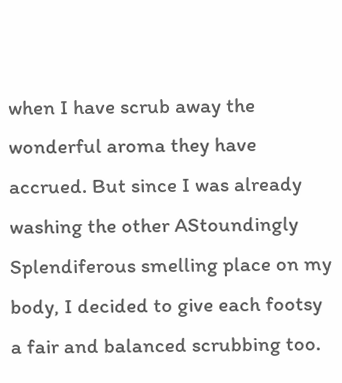when I have scrub away the wonderful aroma they have accrued. But since I was already washing the other AStoundingly Splendiferous smelling place on my body, I decided to give each footsy a fair and balanced scrubbing too.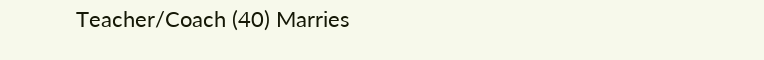Teacher/Coach (40) Marries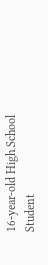16-year-old High School Student